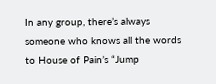In any group, there’s always someone who knows all the words to House of Pain’s “Jump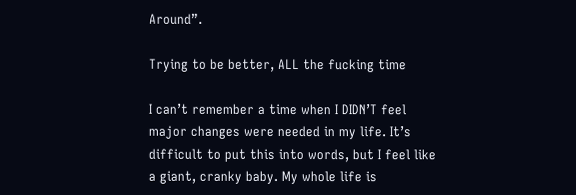Around”.

Trying to be better, ALL the fucking time

I can’t remember a time when I DIDN’T feel major changes were needed in my life. It’s difficult to put this into words, but I feel like a giant, cranky baby. My whole life is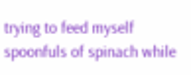trying to feed myself spoonfuls of spinach while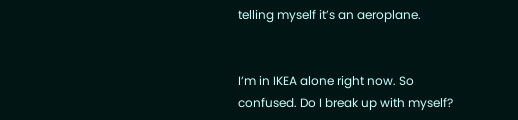telling myself it’s an aeroplane.


I’m in IKEA alone right now. So confused. Do I break up with myself?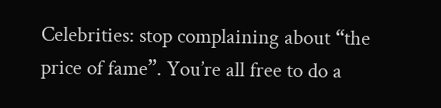Celebrities: stop complaining about “the price of fame”. You’re all free to do a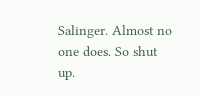Salinger. Almost no one does. So shut up.